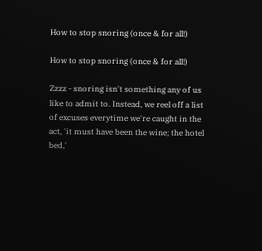How to stop snoring (once & for all!)

How to stop snoring (once & for all!)

Zzzz - snoring isn't something any of us like to admit to. Instead, we reel off a list of excuses everytime we're caught in the act, 'it must have been the wine; the hotel bed,'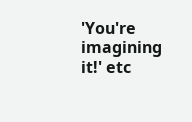'You're imagining it!' etc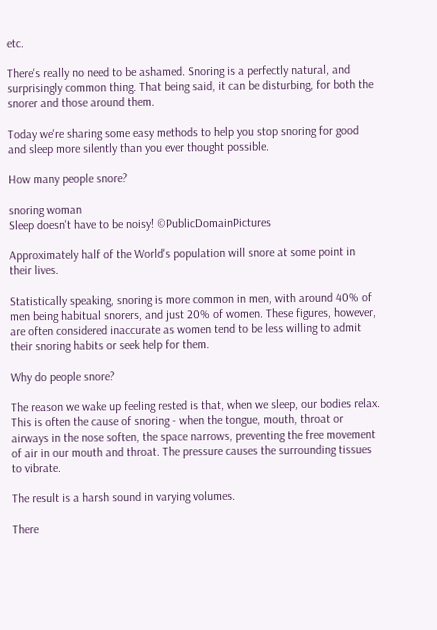etc.

There's really no need to be ashamed. Snoring is a perfectly natural, and surprisingly common thing. That being said, it can be disturbing, for both the snorer and those around them.

Today we're sharing some easy methods to help you stop snoring for good and sleep more silently than you ever thought possible.

How many people snore?

snoring woman
Sleep doesn't have to be noisy! ©PublicDomainPictures

Approximately half of the World's population will snore at some point in their lives.

Statistically speaking, snoring is more common in men, with around 40% of men being habitual snorers, and just 20% of women. These figures, however, are often considered inaccurate as women tend to be less willing to admit their snoring habits or seek help for them.

Why do people snore?

The reason we wake up feeling rested is that, when we sleep, our bodies relax. This is often the cause of snoring - when the tongue, mouth, throat or airways in the nose soften, the space narrows, preventing the free movement of air in our mouth and throat. The pressure causes the surrounding tissues to vibrate.

The result is a harsh sound in varying volumes.

There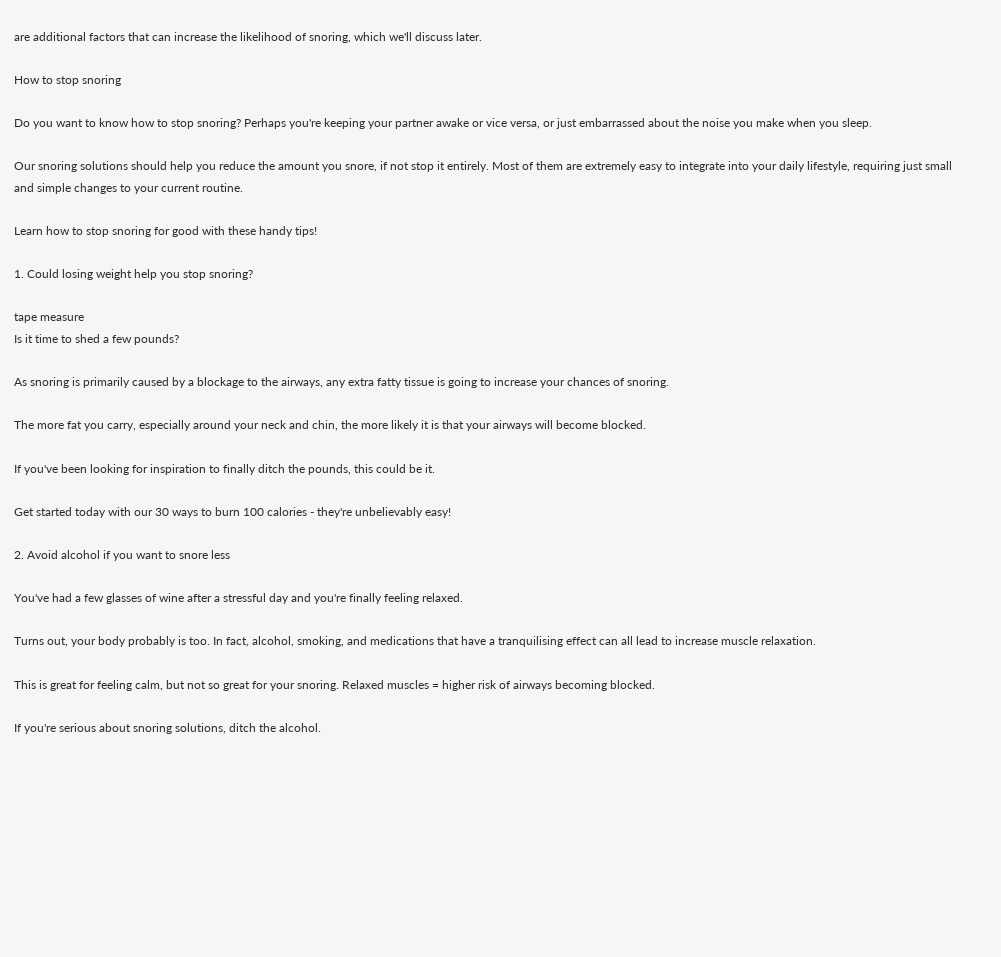are additional factors that can increase the likelihood of snoring, which we'll discuss later.

How to stop snoring

Do you want to know how to stop snoring? Perhaps you're keeping your partner awake or vice versa, or just embarrassed about the noise you make when you sleep.

Our snoring solutions should help you reduce the amount you snore, if not stop it entirely. Most of them are extremely easy to integrate into your daily lifestyle, requiring just small and simple changes to your current routine.

Learn how to stop snoring for good with these handy tips!

1. Could losing weight help you stop snoring?

tape measure
Is it time to shed a few pounds?

As snoring is primarily caused by a blockage to the airways, any extra fatty tissue is going to increase your chances of snoring.

The more fat you carry, especially around your neck and chin, the more likely it is that your airways will become blocked.

If you've been looking for inspiration to finally ditch the pounds, this could be it.

Get started today with our 30 ways to burn 100 calories - they're unbelievably easy!

2. Avoid alcohol if you want to snore less

You've had a few glasses of wine after a stressful day and you're finally feeling relaxed.

Turns out, your body probably is too. In fact, alcohol, smoking, and medications that have a tranquilising effect can all lead to increase muscle relaxation.

This is great for feeling calm, but not so great for your snoring. Relaxed muscles = higher risk of airways becoming blocked.

If you're serious about snoring solutions, ditch the alcohol.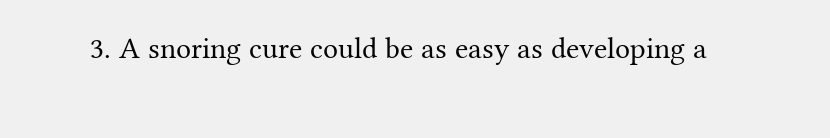3. A snoring cure could be as easy as developing a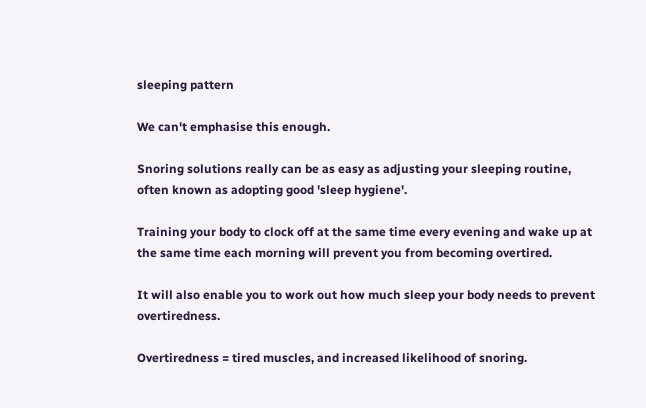sleeping pattern

We can't emphasise this enough.

Snoring solutions really can be as easy as adjusting your sleeping routine, often known as adopting good 'sleep hygiene'.

Training your body to clock off at the same time every evening and wake up at the same time each morning will prevent you from becoming overtired.

It will also enable you to work out how much sleep your body needs to prevent overtiredness.

Overtiredness = tired muscles, and increased likelihood of snoring.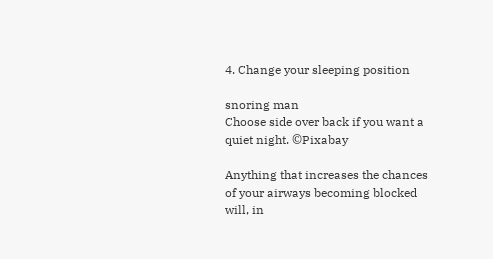4. Change your sleeping position

snoring man
Choose side over back if you want a quiet night. ©Pixabay

Anything that increases the chances of your airways becoming blocked will, in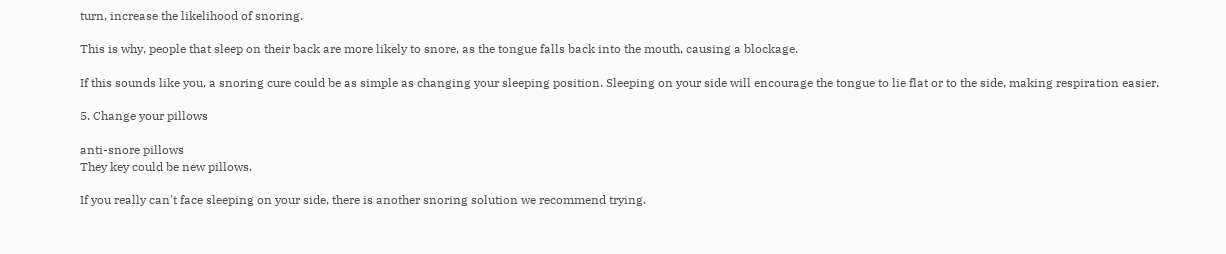turn, increase the likelihood of snoring.

This is why, people that sleep on their back are more likely to snore, as the tongue falls back into the mouth, causing a blockage.

If this sounds like you, a snoring cure could be as simple as changing your sleeping position. Sleeping on your side will encourage the tongue to lie flat or to the side, making respiration easier.

5. Change your pillows

anti-snore pillows
They key could be new pillows.

If you really can't face sleeping on your side, there is another snoring solution we recommend trying.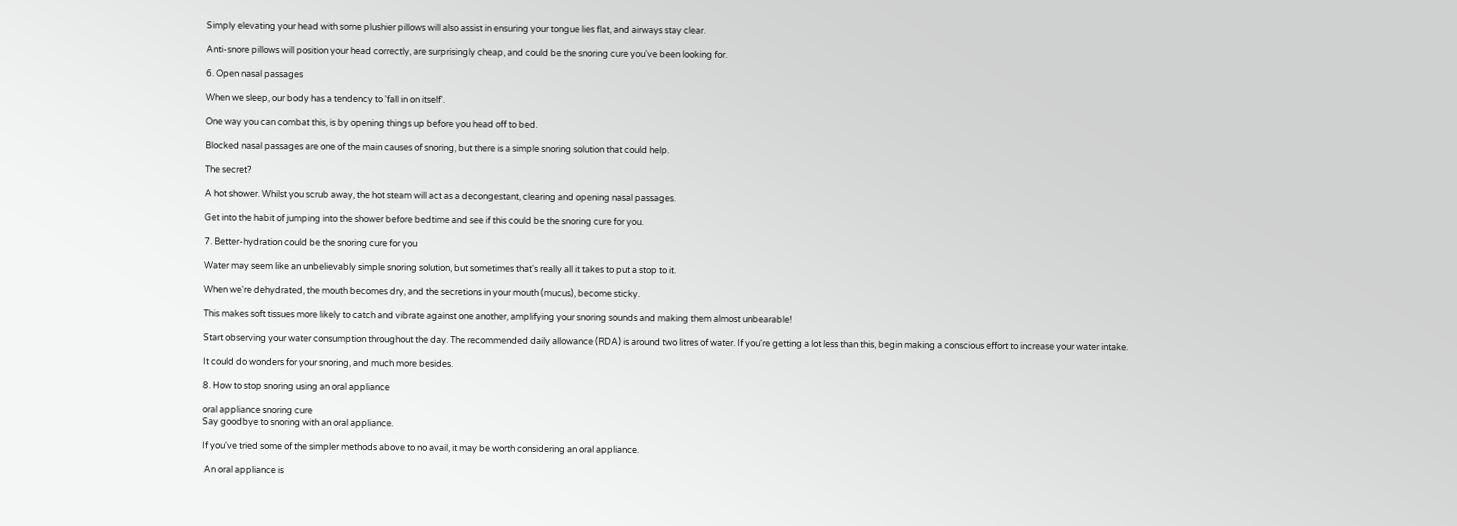Simply elevating your head with some plushier pillows will also assist in ensuring your tongue lies flat, and airways stay clear.

Anti-snore pillows will position your head correctly, are surprisingly cheap, and could be the snoring cure you've been looking for.

6. Open nasal passages

When we sleep, our body has a tendency to 'fall in on itself'.

One way you can combat this, is by opening things up before you head off to bed.

Blocked nasal passages are one of the main causes of snoring, but there is a simple snoring solution that could help.

The secret?

A hot shower. Whilst you scrub away, the hot steam will act as a decongestant, clearing and opening nasal passages.

Get into the habit of jumping into the shower before bedtime and see if this could be the snoring cure for you.

7. Better-hydration could be the snoring cure for you

Water may seem like an unbelievably simple snoring solution, but sometimes that's really all it takes to put a stop to it.

When we're dehydrated, the mouth becomes dry, and the secretions in your mouth (mucus), become sticky.

This makes soft tissues more likely to catch and vibrate against one another, amplifying your snoring sounds and making them almost unbearable!

Start observing your water consumption throughout the day. The recommended daily allowance (RDA) is around two litres of water. If you're getting a lot less than this, begin making a conscious effort to increase your water intake.

It could do wonders for your snoring, and much more besides.

8. How to stop snoring using an oral appliance

oral appliance snoring cure
Say goodbye to snoring with an oral appliance.

If you've tried some of the simpler methods above to no avail, it may be worth considering an oral appliance.

 An oral appliance is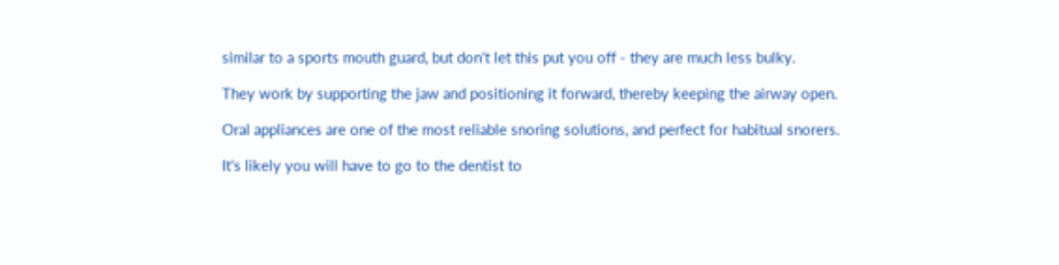similar to a sports mouth guard, but don't let this put you off - they are much less bulky.

They work by supporting the jaw and positioning it forward, thereby keeping the airway open.

Oral appliances are one of the most reliable snoring solutions, and perfect for habitual snorers.

It's likely you will have to go to the dentist to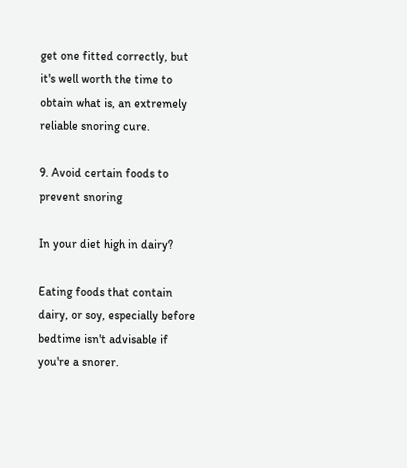get one fitted correctly, but it's well worth the time to obtain what is, an extremely reliable snoring cure.

9. Avoid certain foods to prevent snoring

In your diet high in dairy?

Eating foods that contain dairy, or soy, especially before bedtime isn't advisable if you're a snorer.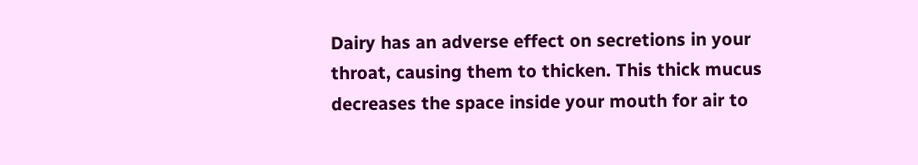Dairy has an adverse effect on secretions in your throat, causing them to thicken. This thick mucus decreases the space inside your mouth for air to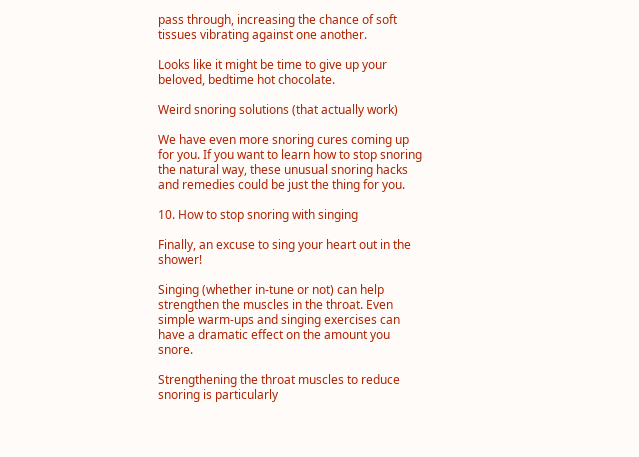pass through, increasing the chance of soft tissues vibrating against one another.

Looks like it might be time to give up your beloved, bedtime hot chocolate.

Weird snoring solutions (that actually work)

We have even more snoring cures coming up for you. If you want to learn how to stop snoring the natural way, these unusual snoring hacks and remedies could be just the thing for you.

10. How to stop snoring with singing

Finally, an excuse to sing your heart out in the shower!

Singing (whether in-tune or not) can help strengthen the muscles in the throat. Even simple warm-ups and singing exercises can have a dramatic effect on the amount you snore.

Strengthening the throat muscles to reduce snoring is particularly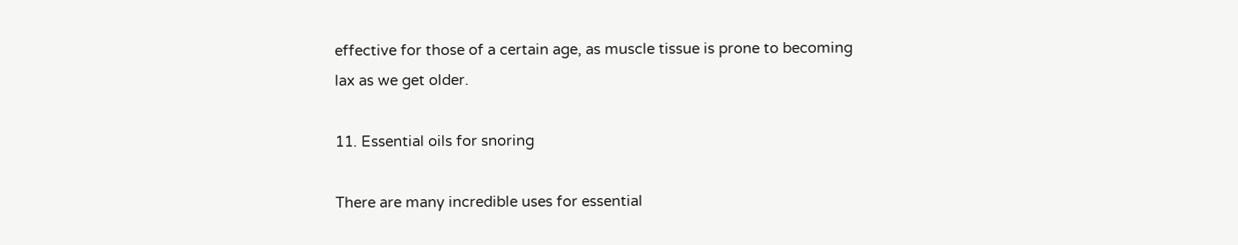effective for those of a certain age, as muscle tissue is prone to becoming lax as we get older.

11. Essential oils for snoring

There are many incredible uses for essential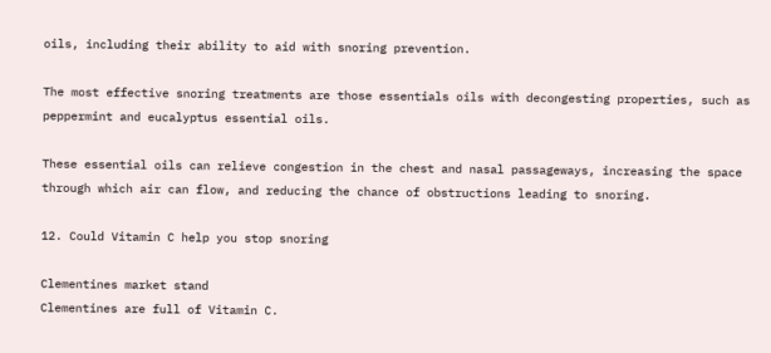oils, including their ability to aid with snoring prevention.

The most effective snoring treatments are those essentials oils with decongesting properties, such as peppermint and eucalyptus essential oils.

These essential oils can relieve congestion in the chest and nasal passageways, increasing the space through which air can flow, and reducing the chance of obstructions leading to snoring.

12. Could Vitamin C help you stop snoring

Clementines market stand
Clementines are full of Vitamin C.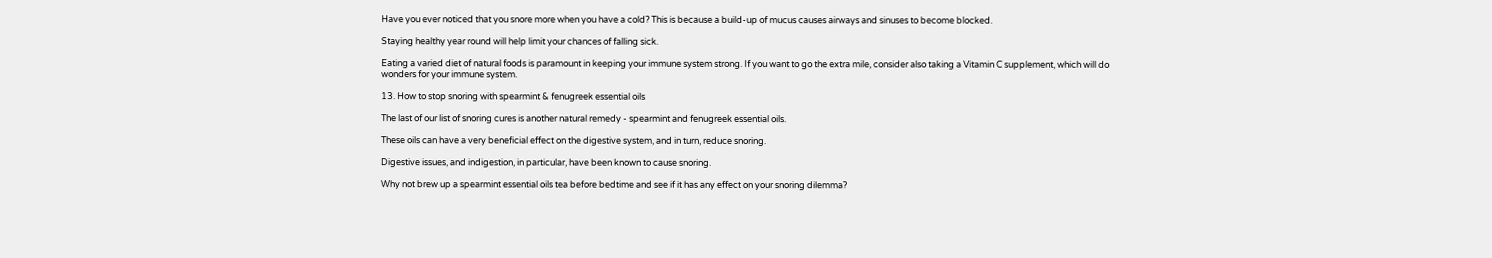Have you ever noticed that you snore more when you have a cold? This is because a build-up of mucus causes airways and sinuses to become blocked.

Staying healthy year round will help limit your chances of falling sick.

Eating a varied diet of natural foods is paramount in keeping your immune system strong. If you want to go the extra mile, consider also taking a Vitamin C supplement, which will do wonders for your immune system.

13. How to stop snoring with spearmint & fenugreek essential oils

The last of our list of snoring cures is another natural remedy - spearmint and fenugreek essential oils.

These oils can have a very beneficial effect on the digestive system, and in turn, reduce snoring.

Digestive issues, and indigestion, in particular, have been known to cause snoring.

Why not brew up a spearmint essential oils tea before bedtime and see if it has any effect on your snoring dilemma?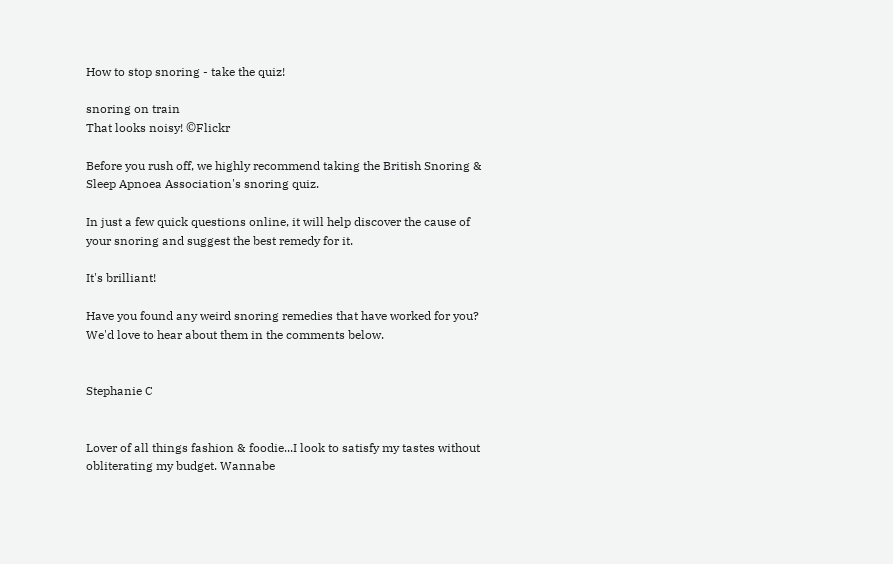How to stop snoring - take the quiz!

snoring on train
That looks noisy! ©Flickr

Before you rush off, we highly recommend taking the British Snoring & Sleep Apnoea Association's snoring quiz.

In just a few quick questions online, it will help discover the cause of your snoring and suggest the best remedy for it.

It's brilliant!

Have you found any weird snoring remedies that have worked for you? We'd love to hear about them in the comments below.


Stephanie C


Lover of all things fashion & foodie...I look to satisfy my tastes without obliterating my budget. Wannabe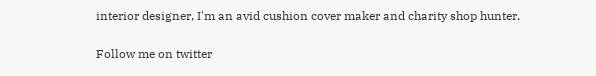interior designer, I'm an avid cushion cover maker and charity shop hunter.

Follow me on twitter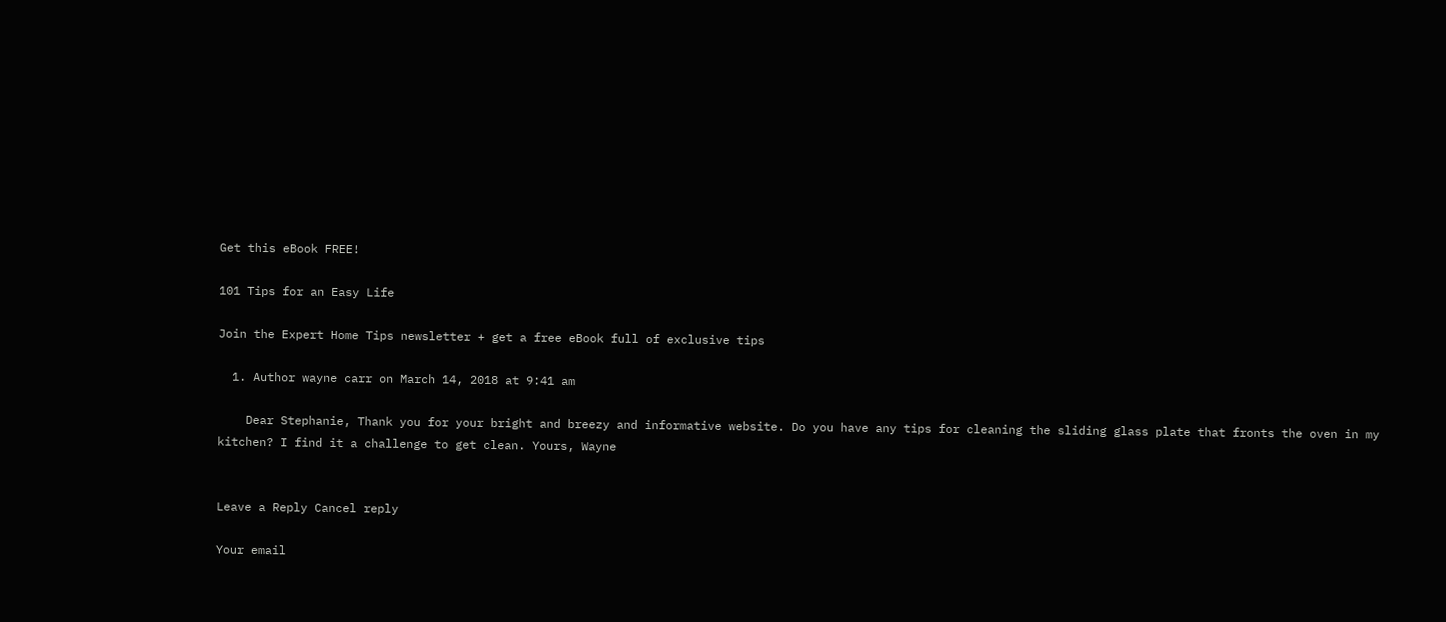Get this eBook FREE!

101 Tips for an Easy Life

Join the Expert Home Tips newsletter + get a free eBook full of exclusive tips

  1. Author wayne carr on March 14, 2018 at 9:41 am

    Dear Stephanie, Thank you for your bright and breezy and informative website. Do you have any tips for cleaning the sliding glass plate that fronts the oven in my kitchen? I find it a challenge to get clean. Yours, Wayne


Leave a Reply Cancel reply

Your email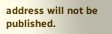address will not be published.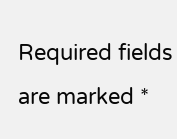Required fields are marked *